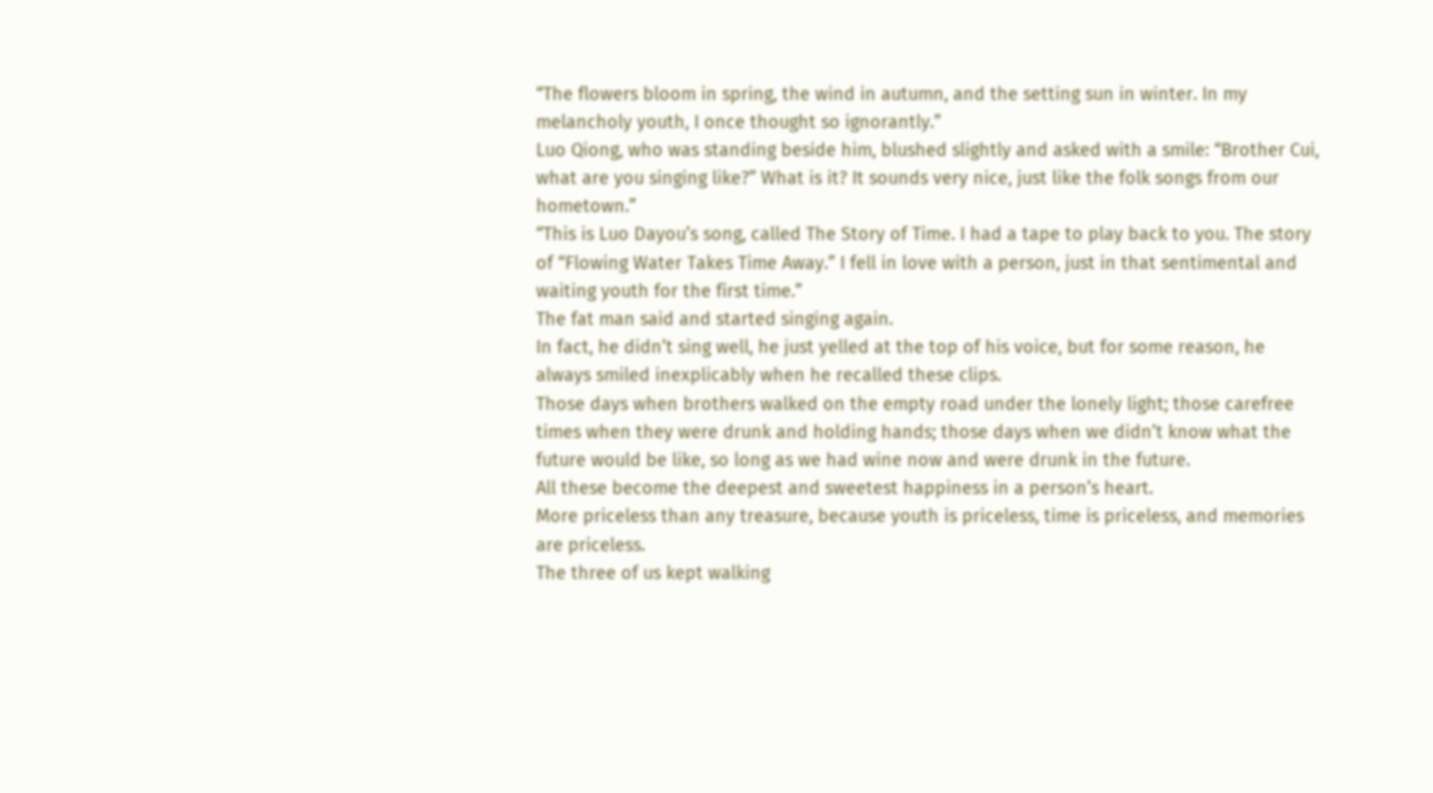“The flowers bloom in spring, the wind in autumn, and the setting sun in winter. In my melancholy youth, I once thought so ignorantly.”
Luo Qiong, who was standing beside him, blushed slightly and asked with a smile: “Brother Cui, what are you singing like?” What is it? It sounds very nice, just like the folk songs from our hometown.”
“This is Luo Dayou’s song, called The Story of Time. I had a tape to play back to you. The story of “Flowing Water Takes Time Away.” I fell in love with a person, just in that sentimental and waiting youth for the first time.”
The fat man said and started singing again.
In fact, he didn’t sing well, he just yelled at the top of his voice, but for some reason, he always smiled inexplicably when he recalled these clips.
Those days when brothers walked on the empty road under the lonely light; those carefree times when they were drunk and holding hands; those days when we didn’t know what the future would be like, so long as we had wine now and were drunk in the future.
All these become the deepest and sweetest happiness in a person’s heart.
More priceless than any treasure, because youth is priceless, time is priceless, and memories are priceless.
The three of us kept walking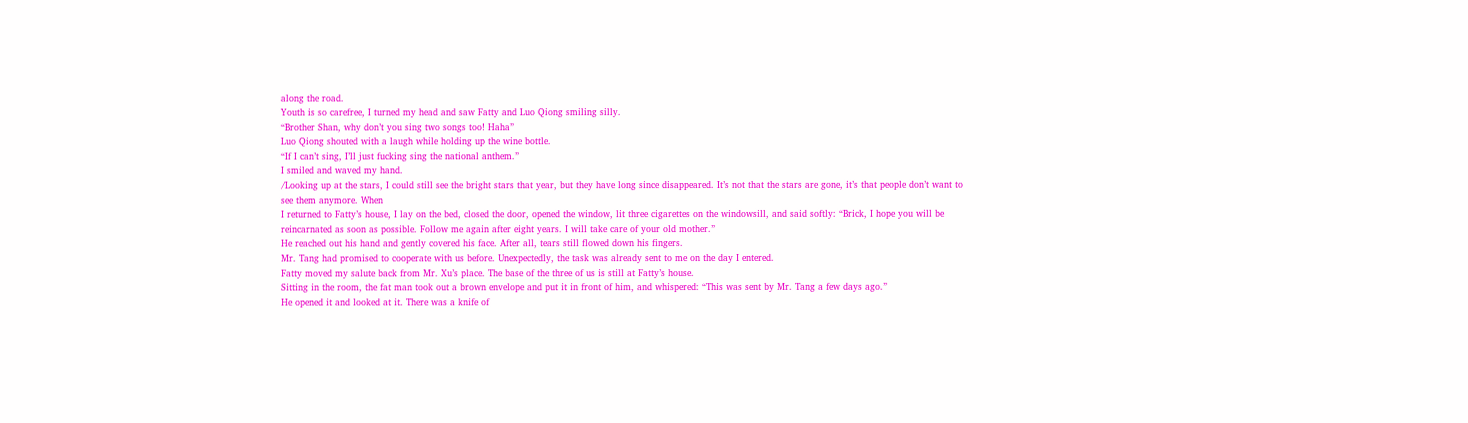along the road.
Youth is so carefree, I turned my head and saw Fatty and Luo Qiong smiling silly.
“Brother Shan, why don’t you sing two songs too! Haha”
Luo Qiong shouted with a laugh while holding up the wine bottle.
“If I can’t sing, I’ll just fucking sing the national anthem.”
I smiled and waved my hand.
/Looking up at the stars, I could still see the bright stars that year, but they have long since disappeared. It’s not that the stars are gone, it’s that people don’t want to see them anymore. When
I returned to Fatty’s house, I lay on the bed, closed the door, opened the window, lit three cigarettes on the windowsill, and said softly: “Brick, I hope you will be reincarnated as soon as possible. Follow me again after eight years. I will take care of your old mother.”
He reached out his hand and gently covered his face. After all, tears still flowed down his fingers.
Mr. Tang had promised to cooperate with us before. Unexpectedly, the task was already sent to me on the day I entered.
Fatty moved my salute back from Mr. Xu’s place. The base of the three of us is still at Fatty’s house.
Sitting in the room, the fat man took out a brown envelope and put it in front of him, and whispered: “This was sent by Mr. Tang a few days ago.”
He opened it and looked at it. There was a knife of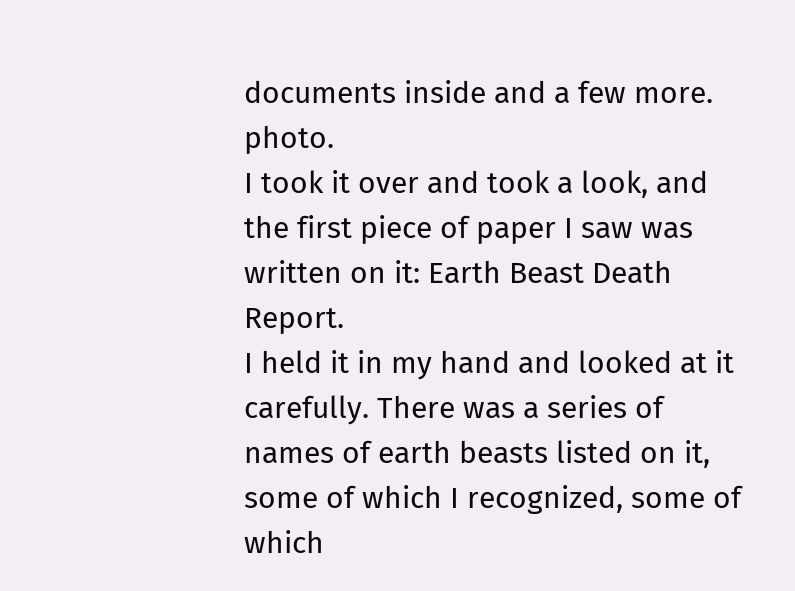documents inside and a few more. photo.
I took it over and took a look, and the first piece of paper I saw was written on it: Earth Beast Death Report.
I held it in my hand and looked at it carefully. There was a series of names of earth beasts listed on it, some of which I recognized, some of which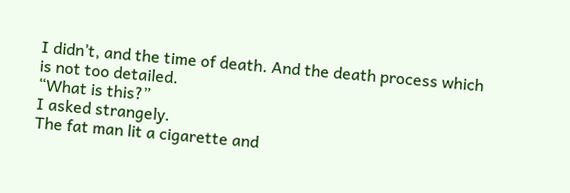I didn’t, and the time of death. And the death process which is not too detailed.
“What is this?”
I asked strangely.
The fat man lit a cigarette and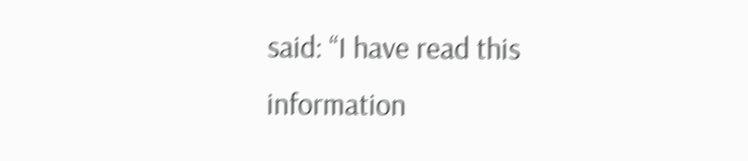said: “I have read this information